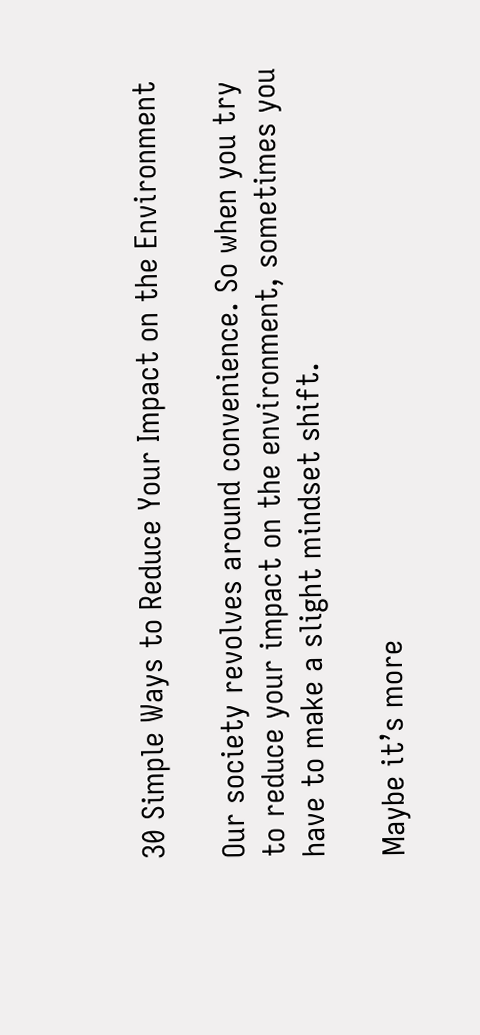30 Simple Ways to Reduce Your Impact on the Environment

Our society revolves around convenience. So when you try to reduce your impact on the environment, sometimes you have to make a slight mindset shift.

Maybe it’s more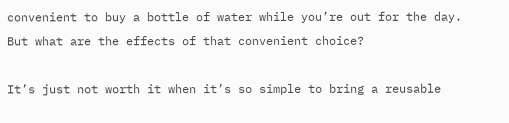convenient to buy a bottle of water while you’re out for the day. But what are the effects of that convenient choice?

It’s just not worth it when it’s so simple to bring a reusable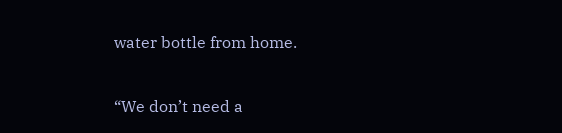water bottle from home.

“We don’t need a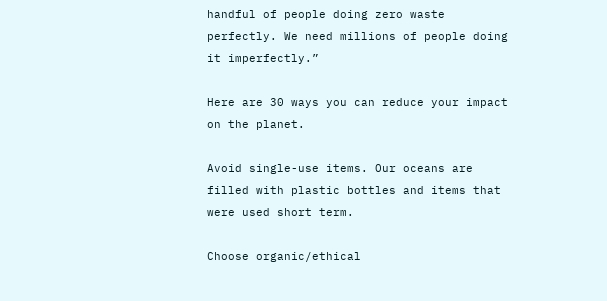handful of people doing zero waste perfectly. We need millions of people doing it imperfectly.”

Here are 30 ways you can reduce your impact on the planet.

Avoid single-use items. Our oceans are filled with plastic bottles and items that were used short term.

Choose organic/ethical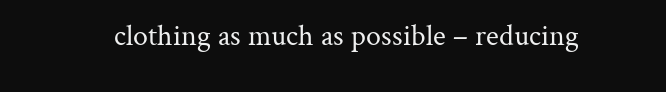clothing as much as possible – reducing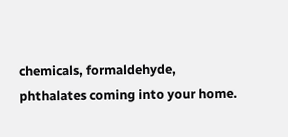chemicals, formaldehyde, phthalates coming into your home.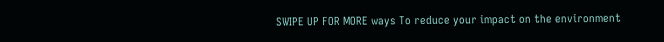SWIPE UP FOR MORE ways To reduce your impact on the environment